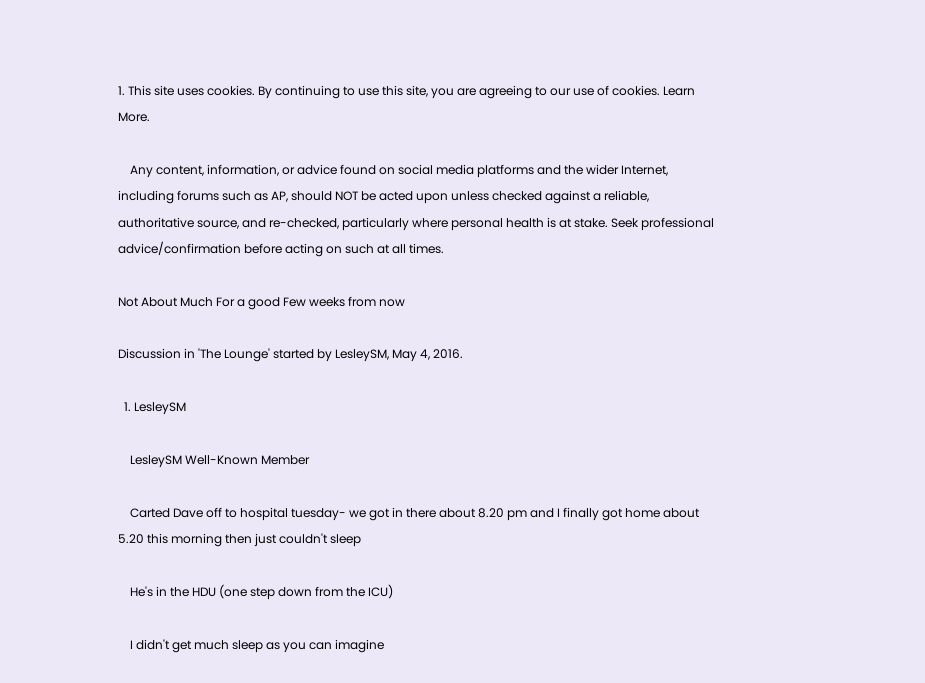1. This site uses cookies. By continuing to use this site, you are agreeing to our use of cookies. Learn More.

    Any content, information, or advice found on social media platforms and the wider Internet, including forums such as AP, should NOT be acted upon unless checked against a reliable, authoritative source, and re-checked, particularly where personal health is at stake. Seek professional advice/confirmation before acting on such at all times.

Not About Much For a good Few weeks from now

Discussion in 'The Lounge' started by LesleySM, May 4, 2016.

  1. LesleySM

    LesleySM Well-Known Member

    Carted Dave off to hospital tuesday- we got in there about 8.20 pm and I finally got home about 5.20 this morning then just couldn't sleep

    He's in the HDU (one step down from the ICU)

    I didn't get much sleep as you can imagine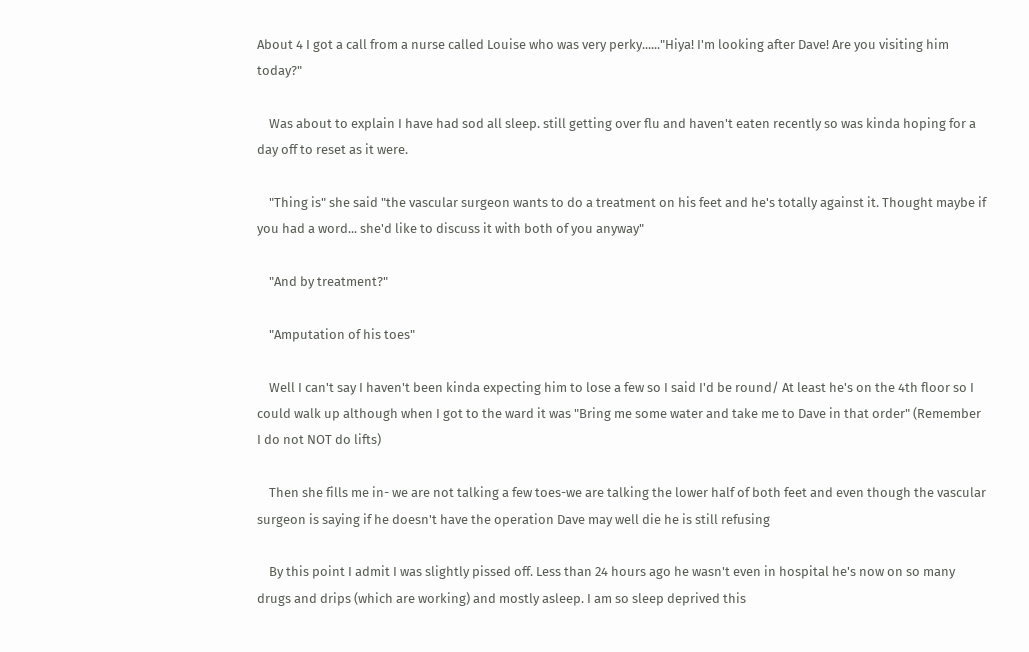About 4 I got a call from a nurse called Louise who was very perky......"Hiya! I'm looking after Dave! Are you visiting him today?"

    Was about to explain I have had sod all sleep. still getting over flu and haven't eaten recently so was kinda hoping for a day off to reset as it were.

    "Thing is" she said "the vascular surgeon wants to do a treatment on his feet and he's totally against it. Thought maybe if you had a word... she'd like to discuss it with both of you anyway"

    "And by treatment?"

    "Amputation of his toes"

    Well I can't say I haven't been kinda expecting him to lose a few so I said I'd be round/ At least he's on the 4th floor so I could walk up although when I got to the ward it was "Bring me some water and take me to Dave in that order" (Remember I do not NOT do lifts)

    Then she fills me in- we are not talking a few toes-we are talking the lower half of both feet and even though the vascular surgeon is saying if he doesn't have the operation Dave may well die he is still refusing

    By this point I admit I was slightly pissed off. Less than 24 hours ago he wasn't even in hospital he's now on so many drugs and drips (which are working) and mostly asleep. I am so sleep deprived this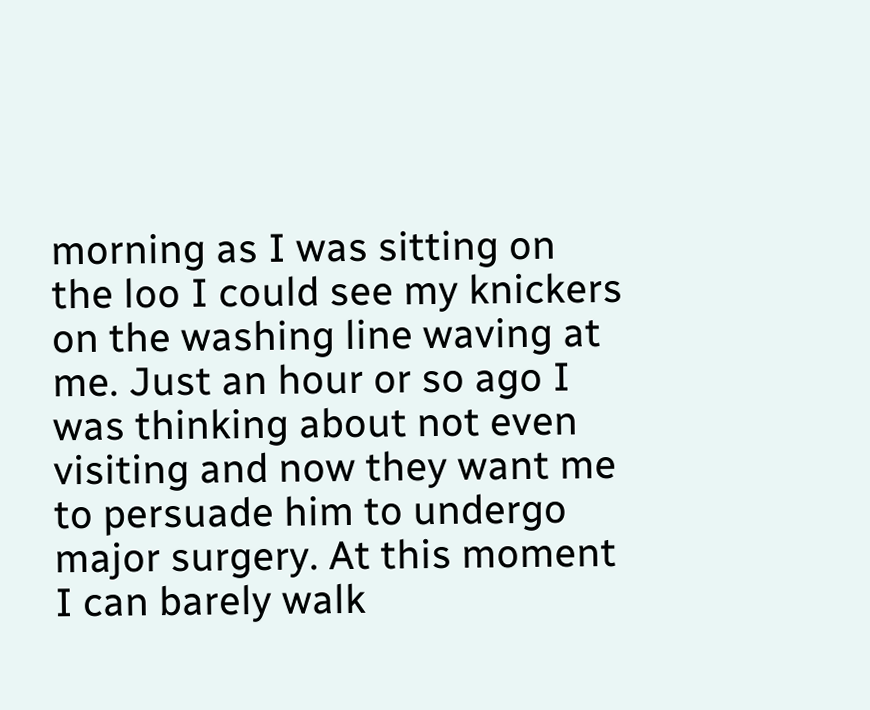morning as I was sitting on the loo I could see my knickers on the washing line waving at me. Just an hour or so ago I was thinking about not even visiting and now they want me to persuade him to undergo major surgery. At this moment I can barely walk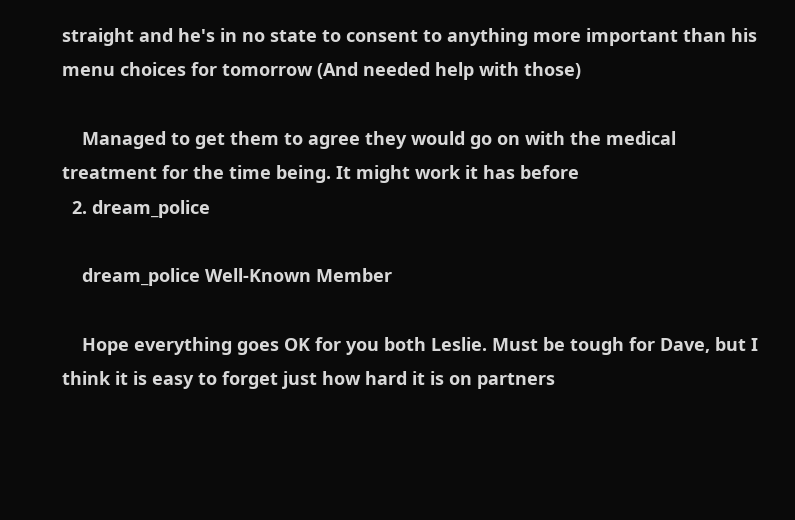straight and he's in no state to consent to anything more important than his menu choices for tomorrow (And needed help with those)

    Managed to get them to agree they would go on with the medical treatment for the time being. It might work it has before
  2. dream_police

    dream_police Well-Known Member

    Hope everything goes OK for you both Leslie. Must be tough for Dave, but I think it is easy to forget just how hard it is on partners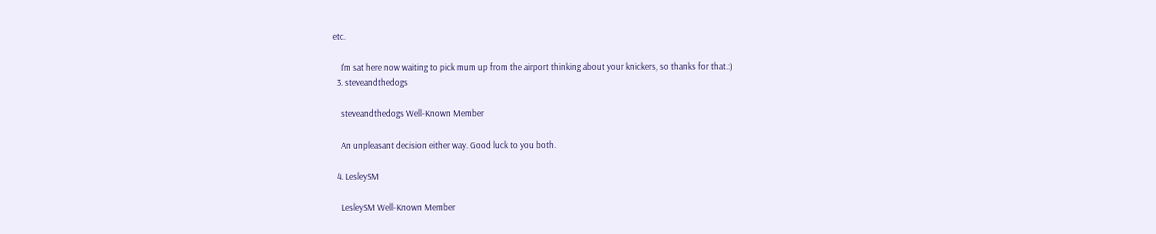etc.

    I'm sat here now waiting to pick mum up from the airport thinking about your knickers, so thanks for that.:)
  3. steveandthedogs

    steveandthedogs Well-Known Member

    An unpleasant decision either way. Good luck to you both.

  4. LesleySM

    LesleySM Well-Known Member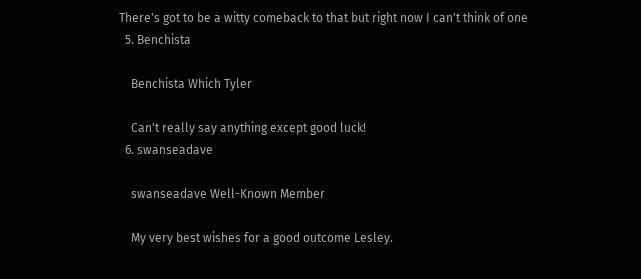There's got to be a witty comeback to that but right now I can't think of one
  5. Benchista

    Benchista Which Tyler

    Can't really say anything except good luck!
  6. swanseadave

    swanseadave Well-Known Member

    My very best wishes for a good outcome Lesley.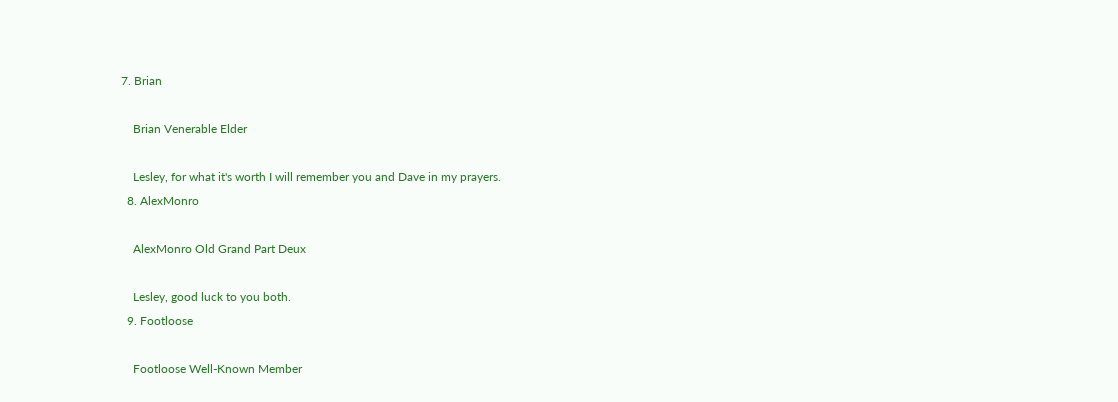7. Brian

    Brian Venerable Elder

    Lesley, for what it's worth I will remember you and Dave in my prayers.
  8. AlexMonro

    AlexMonro Old Grand Part Deux

    Lesley, good luck to you both.
  9. Footloose

    Footloose Well-Known Member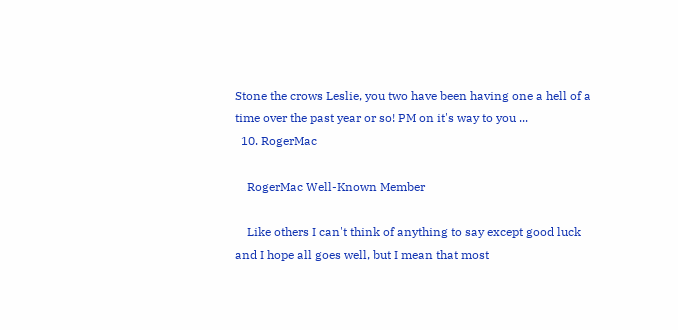Stone the crows Leslie, you two have been having one a hell of a time over the past year or so! PM on it's way to you ...
  10. RogerMac

    RogerMac Well-Known Member

    Like others I can't think of anything to say except good luck and I hope all goes well, but I mean that most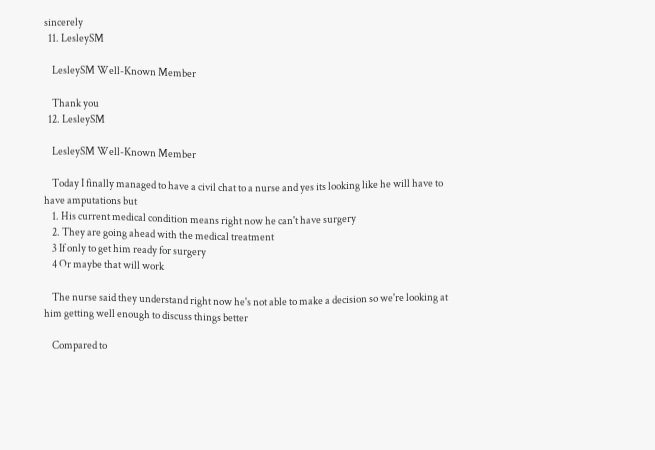sincerely
  11. LesleySM

    LesleySM Well-Known Member

    Thank you
  12. LesleySM

    LesleySM Well-Known Member

    Today I finally managed to have a civil chat to a nurse and yes its looking like he will have to have amputations but
    1. His current medical condition means right now he can't have surgery
    2. They are going ahead with the medical treatment
    3 If only to get him ready for surgery
    4 Or maybe that will work

    The nurse said they understand right now he's not able to make a decision so we're looking at him getting well enough to discuss things better

    Compared to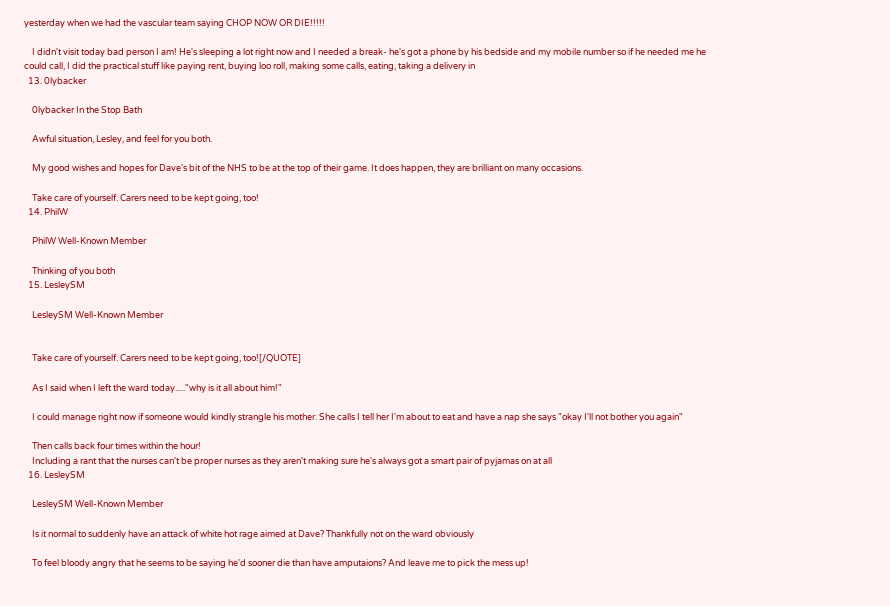yesterday when we had the vascular team saying CHOP NOW OR DIE!!!!!

    I didn't visit today bad person I am! He's sleeping a lot right now and I needed a break- he's got a phone by his bedside and my mobile number so if he needed me he could call, I did the practical stuff like paying rent, buying loo roll, making some calls, eating, taking a delivery in
  13. 0lybacker

    0lybacker In the Stop Bath

    Awful situation, Lesley, and feel for you both.

    My good wishes and hopes for Dave's bit of the NHS to be at the top of their game. It does happen, they are brilliant on many occasions.

    Take care of yourself. Carers need to be kept going, too!
  14. PhilW

    PhilW Well-Known Member

    Thinking of you both
  15. LesleySM

    LesleySM Well-Known Member


    Take care of yourself. Carers need to be kept going, too![/QUOTE]

    As I said when I left the ward today....."why is it all about him!"

    I could manage right now if someone would kindly strangle his mother. She calls I tell her I'm about to eat and have a nap she says "okay I'll not bother you again"

    Then calls back four times within the hour!
    Including a rant that the nurses can't be proper nurses as they aren't making sure he's always got a smart pair of pyjamas on at all
  16. LesleySM

    LesleySM Well-Known Member

    Is it normal to suddenly have an attack of white hot rage aimed at Dave? Thankfully not on the ward obviously

    To feel bloody angry that he seems to be saying he'd sooner die than have amputaions? And leave me to pick the mess up!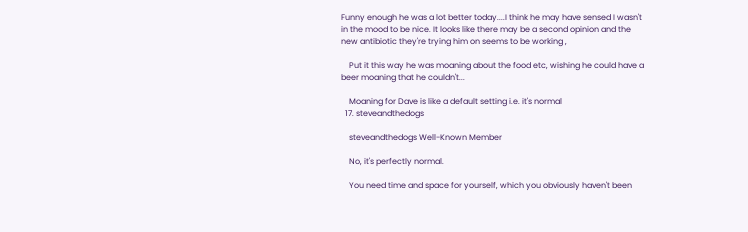Funny enough he was a lot better today....I think he may have sensed I wasn't in the mood to be nice. It looks like there may be a second opinion and the new antibiotic they're trying him on seems to be working ,

    Put it this way he was moaning about the food etc, wishing he could have a beer moaning that he couldn't...

    Moaning for Dave is like a default setting i.e. it's normal
  17. steveandthedogs

    steveandthedogs Well-Known Member

    No, it's perfectly normal.

    You need time and space for yourself, which you obviously haven't been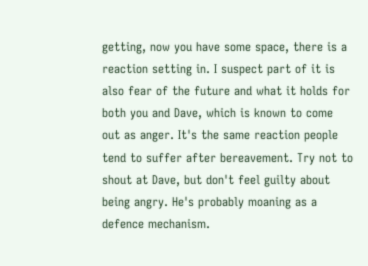getting, now you have some space, there is a reaction setting in. I suspect part of it is also fear of the future and what it holds for both you and Dave, which is known to come out as anger. It's the same reaction people tend to suffer after bereavement. Try not to shout at Dave, but don't feel guilty about being angry. He's probably moaning as a defence mechanism.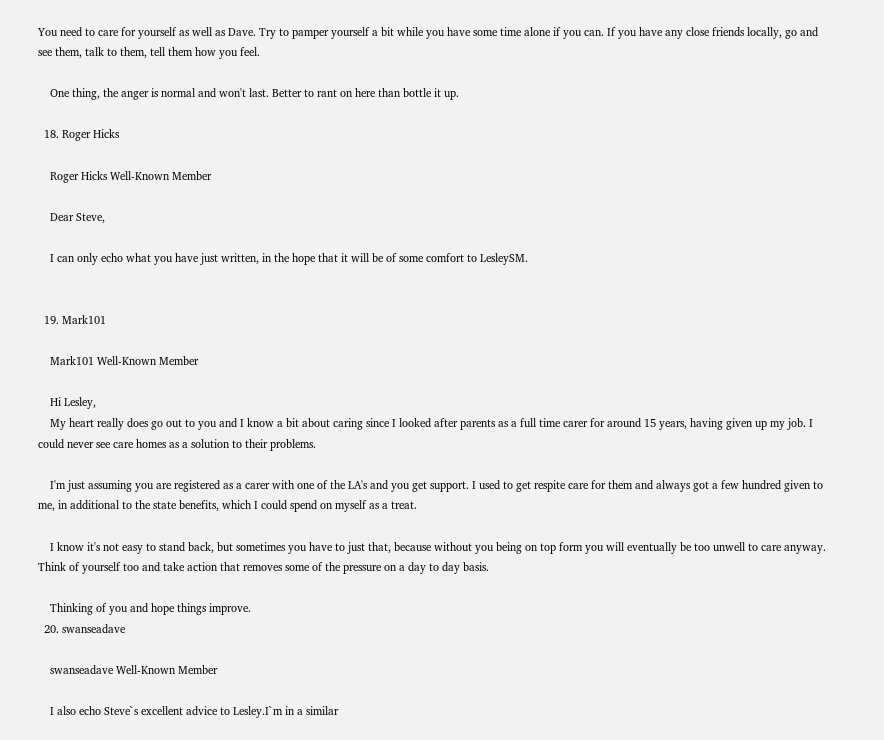You need to care for yourself as well as Dave. Try to pamper yourself a bit while you have some time alone if you can. If you have any close friends locally, go and see them, talk to them, tell them how you feel.

    One thing, the anger is normal and won't last. Better to rant on here than bottle it up.

  18. Roger Hicks

    Roger Hicks Well-Known Member

    Dear Steve,

    I can only echo what you have just written, in the hope that it will be of some comfort to LesleySM.


  19. Mark101

    Mark101 Well-Known Member

    Hi Lesley,
    My heart really does go out to you and I know a bit about caring since I looked after parents as a full time carer for around 15 years, having given up my job. I could never see care homes as a solution to their problems.

    I'm just assuming you are registered as a carer with one of the LA's and you get support. I used to get respite care for them and always got a few hundred given to me, in additional to the state benefits, which I could spend on myself as a treat.

    I know it's not easy to stand back, but sometimes you have to just that, because without you being on top form you will eventually be too unwell to care anyway. Think of yourself too and take action that removes some of the pressure on a day to day basis.

    Thinking of you and hope things improve.
  20. swanseadave

    swanseadave Well-Known Member

    I also echo Steve`s excellent advice to Lesley.I`m in a similar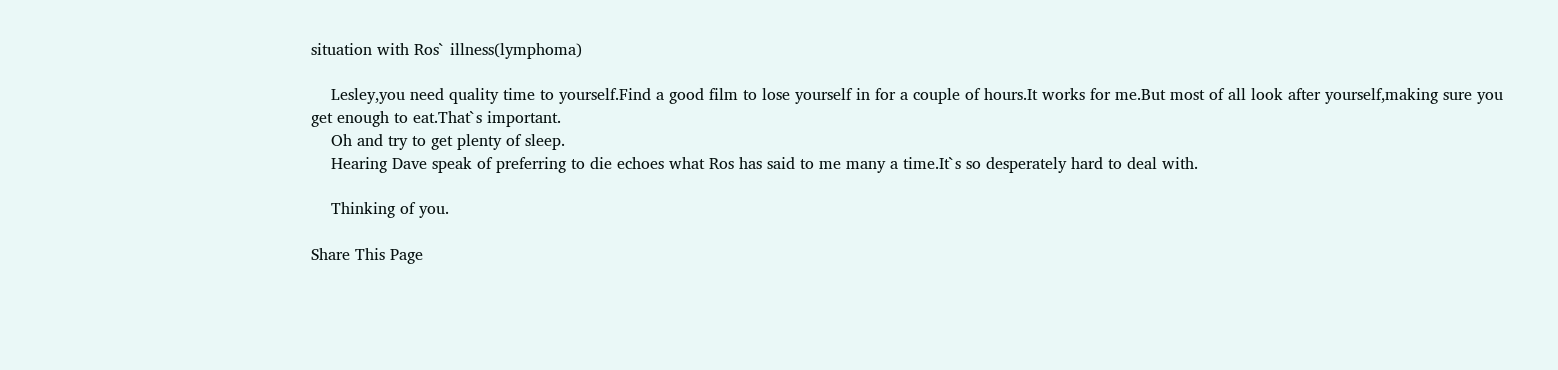situation with Ros` illness(lymphoma)

    Lesley,you need quality time to yourself.Find a good film to lose yourself in for a couple of hours.It works for me.But most of all look after yourself,making sure you get enough to eat.That`s important.
    Oh and try to get plenty of sleep.
    Hearing Dave speak of preferring to die echoes what Ros has said to me many a time.It`s so desperately hard to deal with.

    Thinking of you.

Share This Page